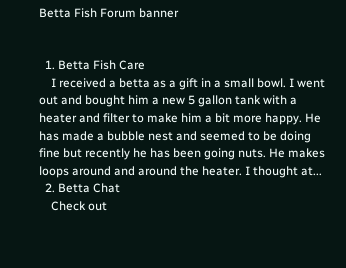Betta Fish Forum banner


  1. Betta Fish Care
    I received a betta as a gift in a small bowl. I went out and bought him a new 5 gallon tank with a heater and filter to make him a bit more happy. He has made a bubble nest and seemed to be doing fine but recently he has been going nuts. He makes loops around and around the heater. I thought at...
  2. Betta Chat
    Check out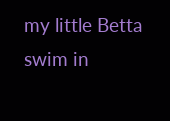my little Betta swim in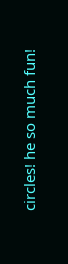circles! he so much fun!